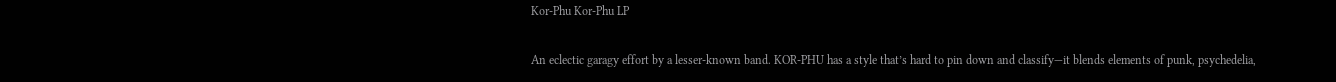Kor-Phu Kor-Phu LP

An eclectic garagy effort by a lesser-known band. KOR-PHU has a style that’s hard to pin down and classify—it blends elements of punk, psychedelia,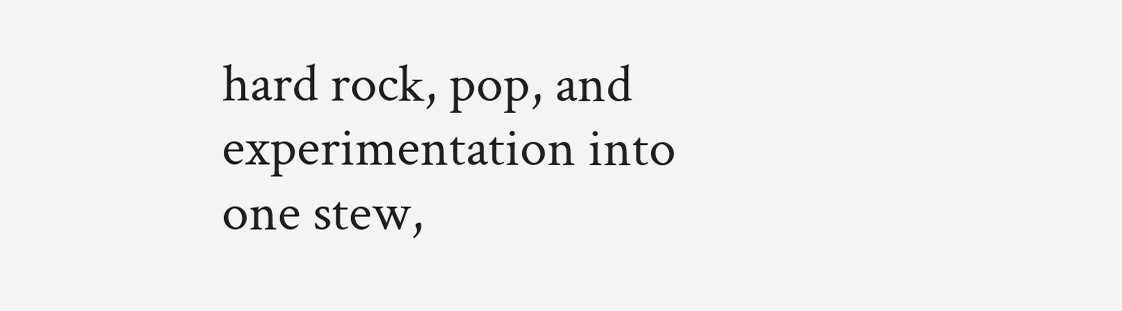hard rock, pop, and experimentation into one stew,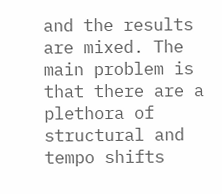and the results are mixed. The main problem is that there are a plethora of structural and tempo shifts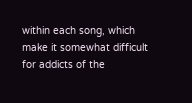within each song, which make it somewhat difficult for addicts of the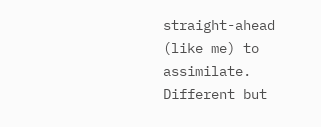straight-ahead (like me) to assimilate. Different but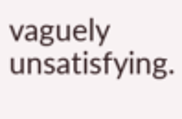vaguely unsatisfying.